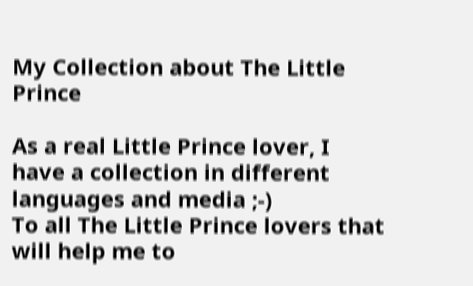My Collection about The Little Prince

As a real Little Prince lover, I have a collection in different languages and media ;-)
To all The Little Prince lovers that will help me to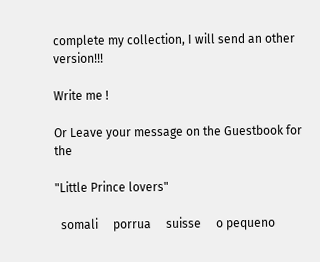complete my collection, I will send an other version!!!

Write me !

Or Leave your message on the Guestbook for the

"Little Prince lovers"

  somali     porrua     suisse     o pequeno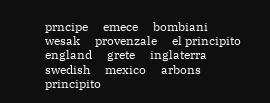prncipe     emece     bombiani     wesak     provenzale     el principito     england     grete     inglaterra     swedish     mexico     arbons     principito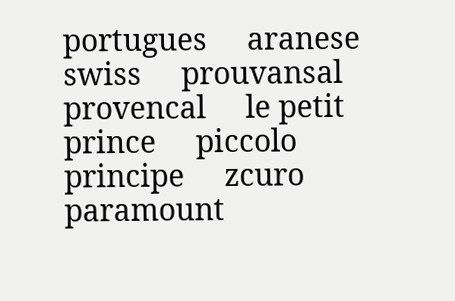portugues     aranese     swiss     prouvansal     provencal     le petit prince     piccolo principe     zcuro     paramount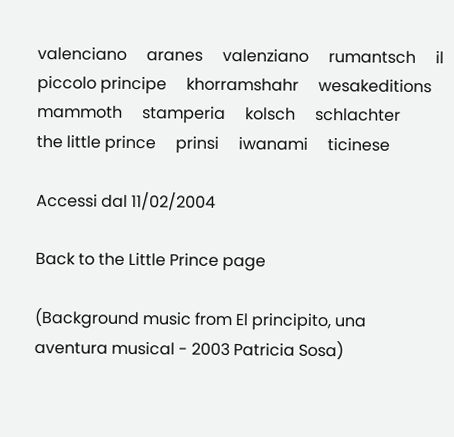valenciano     aranes     valenziano     rumantsch     il piccolo principe     khorramshahr     wesakeditions     mammoth     stamperia     kolsch     schlachter     the little prince     prinsi     iwanami     ticinese

Accessi dal 11/02/2004

Back to the Little Prince page

(Background music from El principito, una aventura musical - 2003 Patricia Sosa)